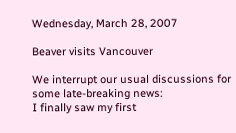Wednesday, March 28, 2007

Beaver visits Vancouver

We interrupt our usual discussions for some late-breaking news:
I finally saw my first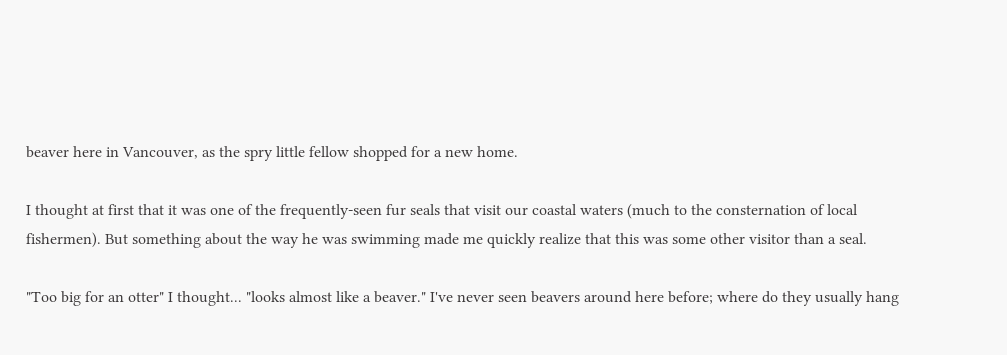beaver here in Vancouver, as the spry little fellow shopped for a new home.

I thought at first that it was one of the frequently-seen fur seals that visit our coastal waters (much to the consternation of local fishermen). But something about the way he was swimming made me quickly realize that this was some other visitor than a seal.

"Too big for an otter" I thought... "looks almost like a beaver." I've never seen beavers around here before; where do they usually hang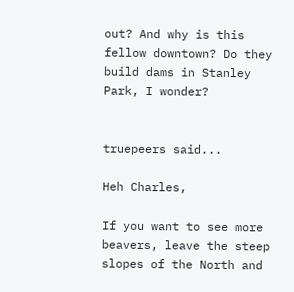out? And why is this fellow downtown? Do they build dams in Stanley Park, I wonder?


truepeers said...

Heh Charles,

If you want to see more beavers, leave the steep slopes of the North and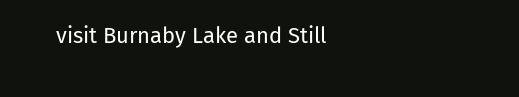visit Burnaby Lake and Still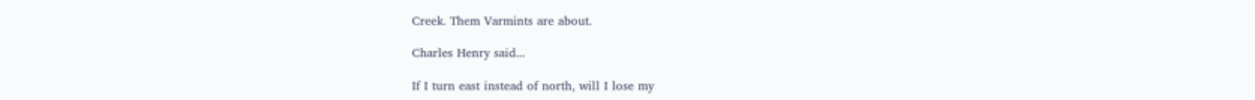Creek. Them Varmints are about.

Charles Henry said...

If I turn east instead of north, will I lose my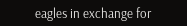eagles in exchange for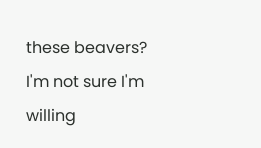these beavers?
I'm not sure I'm willing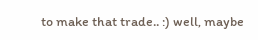to make that trade.. :) well, maybe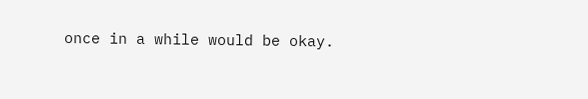once in a while would be okay.